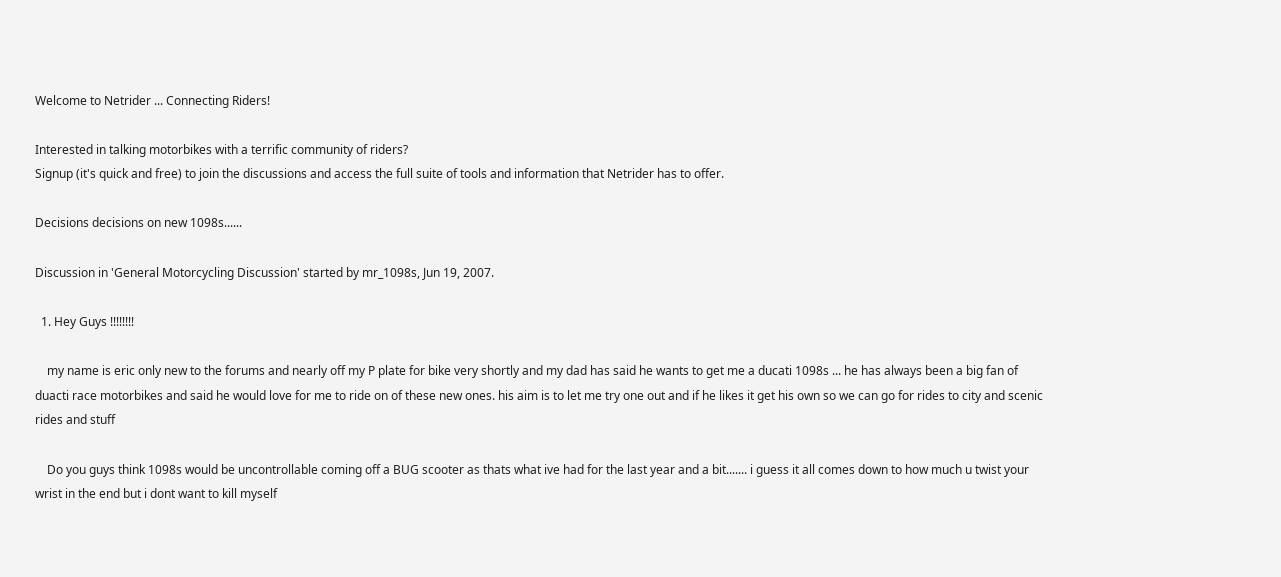Welcome to Netrider ... Connecting Riders!

Interested in talking motorbikes with a terrific community of riders?
Signup (it's quick and free) to join the discussions and access the full suite of tools and information that Netrider has to offer.

Decisions decisions on new 1098s......

Discussion in 'General Motorcycling Discussion' started by mr_1098s, Jun 19, 2007.

  1. Hey Guys !!!!!!!!

    my name is eric only new to the forums and nearly off my P plate for bike very shortly and my dad has said he wants to get me a ducati 1098s ... he has always been a big fan of duacti race motorbikes and said he would love for me to ride on of these new ones. his aim is to let me try one out and if he likes it get his own so we can go for rides to city and scenic rides and stuff

    Do you guys think 1098s would be uncontrollable coming off a BUG scooter as thats what ive had for the last year and a bit....... i guess it all comes down to how much u twist your wrist in the end but i dont want to kill myself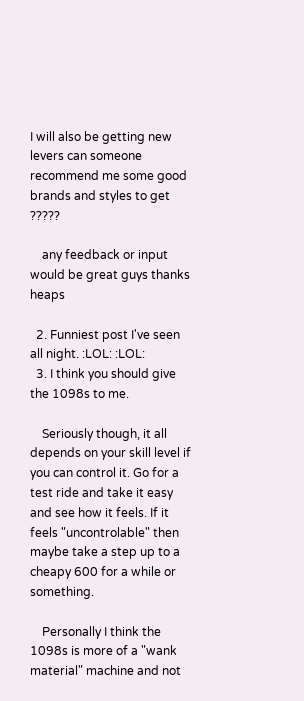I will also be getting new levers can someone recommend me some good brands and styles to get ?????

    any feedback or input would be great guys thanks heaps

  2. Funniest post I've seen all night. :LOL: :LOL:
  3. I think you should give the 1098s to me.

    Seriously though, it all depends on your skill level if you can control it. Go for a test ride and take it easy and see how it feels. If it feels "uncontrolable" then maybe take a step up to a cheapy 600 for a while or something.

    Personally I think the 1098s is more of a "wank material" machine and not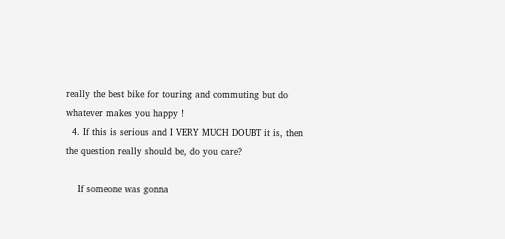really the best bike for touring and commuting but do whatever makes you happy !
  4. If this is serious and I VERY MUCH DOUBT it is, then the question really should be, do you care?

    If someone was gonna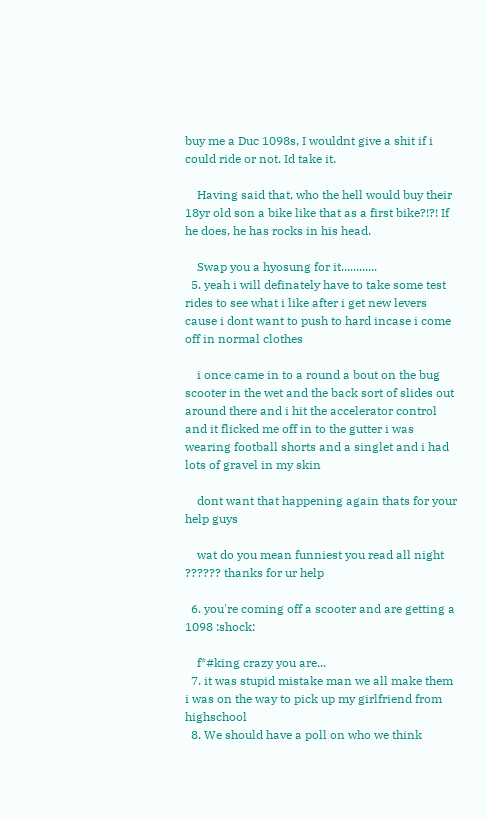buy me a Duc 1098s, I wouldnt give a shit if i could ride or not. Id take it.

    Having said that, who the hell would buy their 18yr old son a bike like that as a first bike?!?! If he does, he has rocks in his head.

    Swap you a hyosung for it............
  5. yeah i will definately have to take some test rides to see what i like after i get new levers cause i dont want to push to hard incase i come off in normal clothes

    i once came in to a round a bout on the bug scooter in the wet and the back sort of slides out around there and i hit the accelerator control and it flicked me off in to the gutter i was wearing football shorts and a singlet and i had lots of gravel in my skin

    dont want that happening again thats for your help guys

    wat do you mean funniest you read all night ?????? thanks for ur help

  6. you're coming off a scooter and are getting a 1098 :shock:

    f*#king crazy you are...
  7. it was stupid mistake man we all make them i was on the way to pick up my girlfriend from highschool
  8. We should have a poll on who we think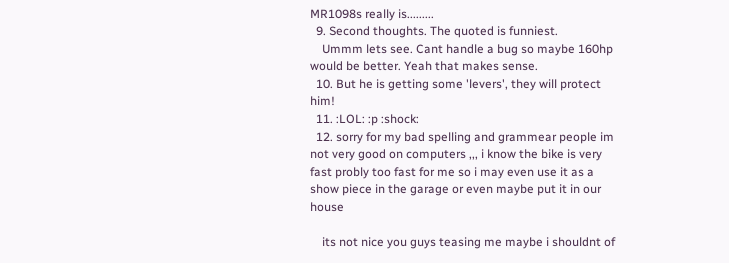MR1098s really is.........
  9. Second thoughts. The quoted is funniest.
    Ummm lets see. Cant handle a bug so maybe 160hp would be better. Yeah that makes sense.
  10. But he is getting some 'levers', they will protect him!
  11. :LOL: :p :shock:
  12. sorry for my bad spelling and grammear people im not very good on computers ,,, i know the bike is very fast probly too fast for me so i may even use it as a show piece in the garage or even maybe put it in our house

    its not nice you guys teasing me maybe i shouldnt of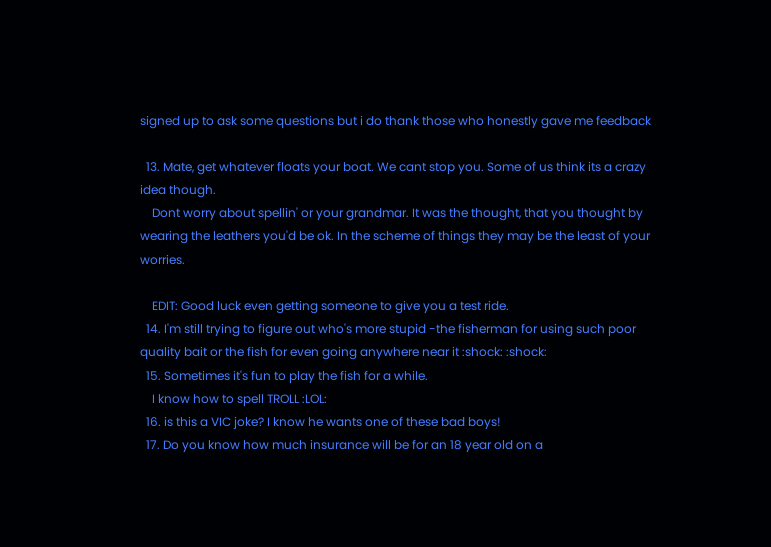signed up to ask some questions but i do thank those who honestly gave me feedback

  13. Mate, get whatever floats your boat. We cant stop you. Some of us think its a crazy idea though.
    Dont worry about spellin' or your grandmar. It was the thought, that you thought by wearing the leathers you'd be ok. In the scheme of things they may be the least of your worries.

    EDIT: Good luck even getting someone to give you a test ride.
  14. I'm still trying to figure out who's more stupid -the fisherman for using such poor quality bait or the fish for even going anywhere near it :shock: :shock:
  15. Sometimes it's fun to play the fish for a while.
    I know how to spell TROLL :LOL:
  16. is this a VIC joke? I know he wants one of these bad boys!
  17. Do you know how much insurance will be for an 18 year old on a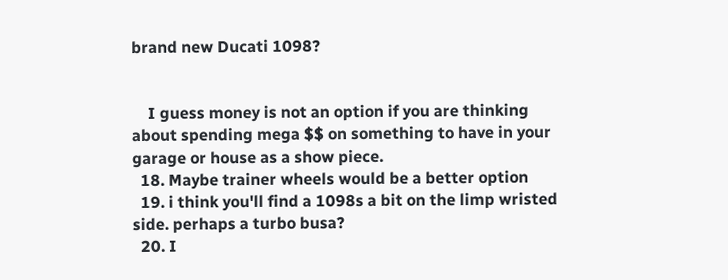brand new Ducati 1098?


    I guess money is not an option if you are thinking about spending mega $$ on something to have in your garage or house as a show piece.
  18. Maybe trainer wheels would be a better option
  19. i think you'll find a 1098s a bit on the limp wristed side. perhaps a turbo busa?
  20. I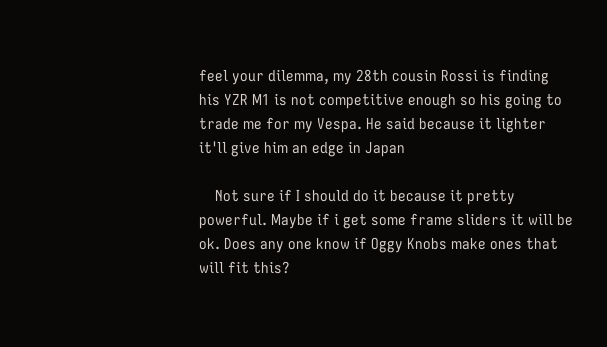feel your dilemma, my 28th cousin Rossi is finding his YZR M1 is not competitive enough so his going to trade me for my Vespa. He said because it lighter it'll give him an edge in Japan

    Not sure if I should do it because it pretty powerful. Maybe if i get some frame sliders it will be ok. Does any one know if Oggy Knobs make ones that will fit this?